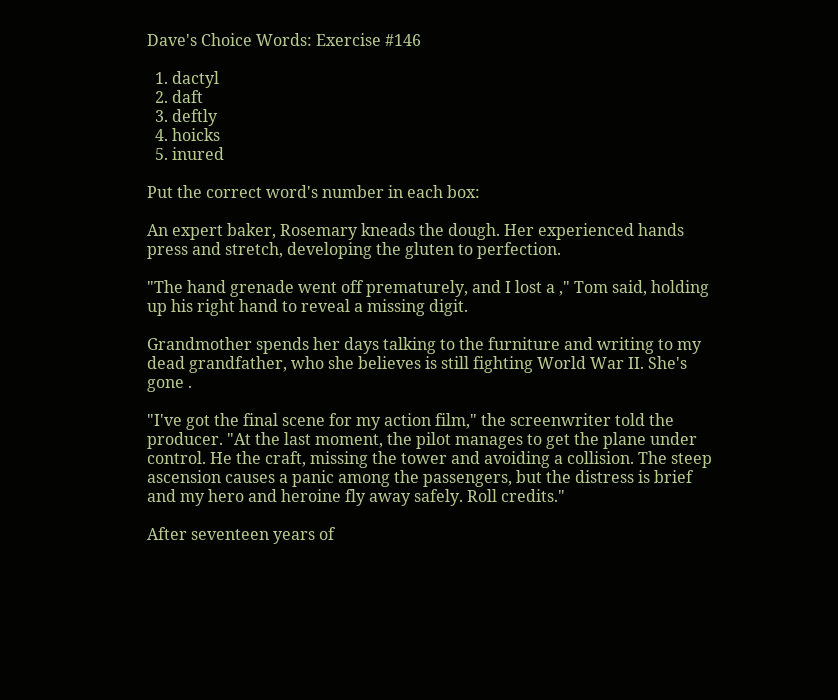Dave's Choice Words: Exercise #146

  1. dactyl
  2. daft
  3. deftly
  4. hoicks
  5. inured

Put the correct word's number in each box:

An expert baker, Rosemary kneads the dough. Her experienced hands press and stretch, developing the gluten to perfection.

"The hand grenade went off prematurely, and I lost a ," Tom said, holding up his right hand to reveal a missing digit.

Grandmother spends her days talking to the furniture and writing to my dead grandfather, who she believes is still fighting World War II. She's gone .

"I've got the final scene for my action film," the screenwriter told the producer. "At the last moment, the pilot manages to get the plane under control. He the craft, missing the tower and avoiding a collision. The steep ascension causes a panic among the passengers, but the distress is brief and my hero and heroine fly away safely. Roll credits."

After seventeen years of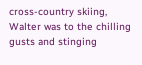cross-country skiing, Walter was to the chilling gusts and stinging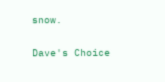snow.


Dave's Choice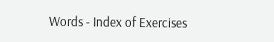Words - Index of Exercises